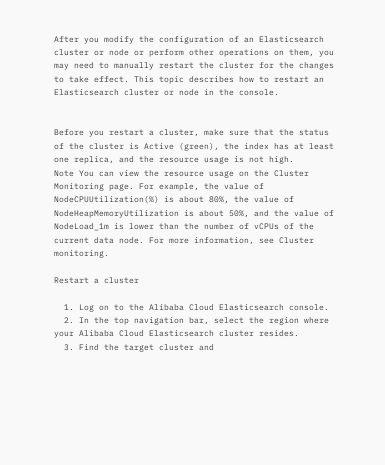After you modify the configuration of an Elasticsearch cluster or node or perform other operations on them, you may need to manually restart the cluster for the changes to take effect. This topic describes how to restart an Elasticsearch cluster or node in the console.


Before you restart a cluster, make sure that the status of the cluster is Active (green), the index has at least one replica, and the resource usage is not high.
Note You can view the resource usage on the Cluster Monitoring page. For example, the value of NodeCPUUtilization(%) is about 80%, the value of NodeHeapMemoryUtilization is about 50%, and the value of NodeLoad_1m is lower than the number of vCPUs of the current data node. For more information, see Cluster monitoring.

Restart a cluster

  1. Log on to the Alibaba Cloud Elasticsearch console.
  2. In the top navigation bar, select the region where your Alibaba Cloud Elasticsearch cluster resides.
  3. Find the target cluster and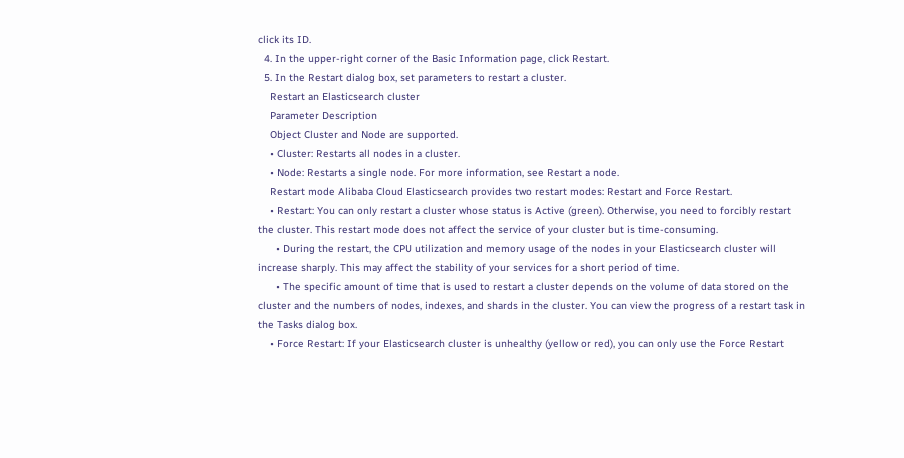click its ID.
  4. In the upper-right corner of the Basic Information page, click Restart.
  5. In the Restart dialog box, set parameters to restart a cluster.
    Restart an Elasticsearch cluster
    Parameter Description
    Object Cluster and Node are supported.
    • Cluster: Restarts all nodes in a cluster.
    • Node: Restarts a single node. For more information, see Restart a node.
    Restart mode Alibaba Cloud Elasticsearch provides two restart modes: Restart and Force Restart.
    • Restart: You can only restart a cluster whose status is Active (green). Otherwise, you need to forcibly restart the cluster. This restart mode does not affect the service of your cluster but is time-consuming.
      • During the restart, the CPU utilization and memory usage of the nodes in your Elasticsearch cluster will increase sharply. This may affect the stability of your services for a short period of time.
      • The specific amount of time that is used to restart a cluster depends on the volume of data stored on the cluster and the numbers of nodes, indexes, and shards in the cluster. You can view the progress of a restart task in the Tasks dialog box.
    • Force Restart: If your Elasticsearch cluster is unhealthy (yellow or red), you can only use the Force Restart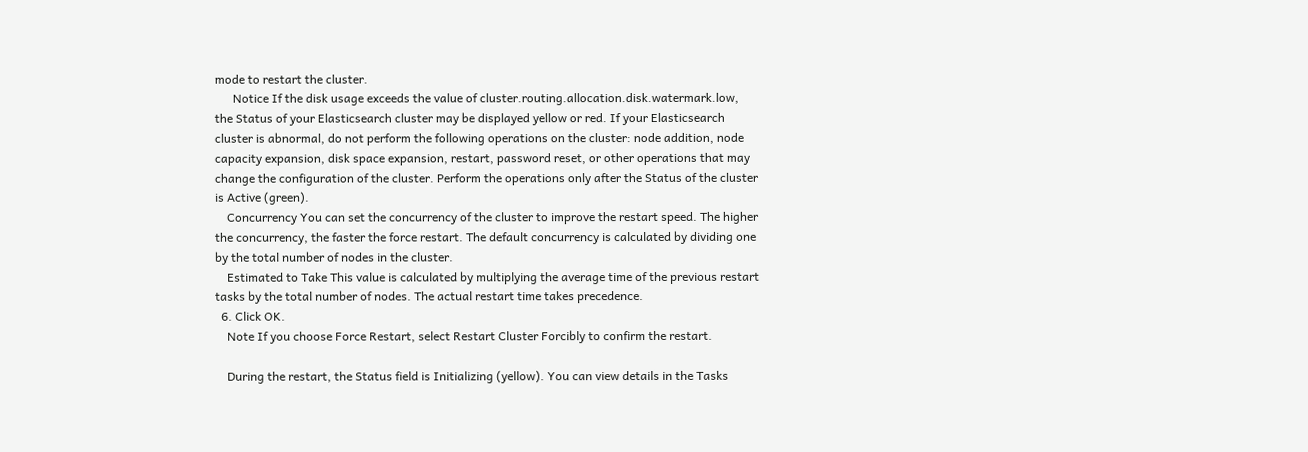mode to restart the cluster.
      Notice If the disk usage exceeds the value of cluster.routing.allocation.disk.watermark.low, the Status of your Elasticsearch cluster may be displayed yellow or red. If your Elasticsearch cluster is abnormal, do not perform the following operations on the cluster: node addition, node capacity expansion, disk space expansion, restart, password reset, or other operations that may change the configuration of the cluster. Perform the operations only after the Status of the cluster is Active (green).
    Concurrency You can set the concurrency of the cluster to improve the restart speed. The higher the concurrency, the faster the force restart. The default concurrency is calculated by dividing one by the total number of nodes in the cluster.
    Estimated to Take This value is calculated by multiplying the average time of the previous restart tasks by the total number of nodes. The actual restart time takes precedence.
  6. Click OK.
    Note If you choose Force Restart, select Restart Cluster Forcibly to confirm the restart.

    During the restart, the Status field is Initializing (yellow). You can view details in the Tasks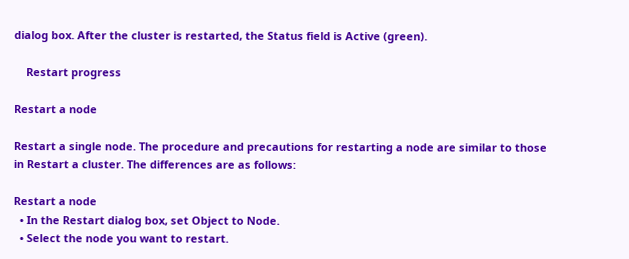dialog box. After the cluster is restarted, the Status field is Active (green).

    Restart progress

Restart a node

Restart a single node. The procedure and precautions for restarting a node are similar to those in Restart a cluster. The differences are as follows:

Restart a node
  • In the Restart dialog box, set Object to Node.
  • Select the node you want to restart.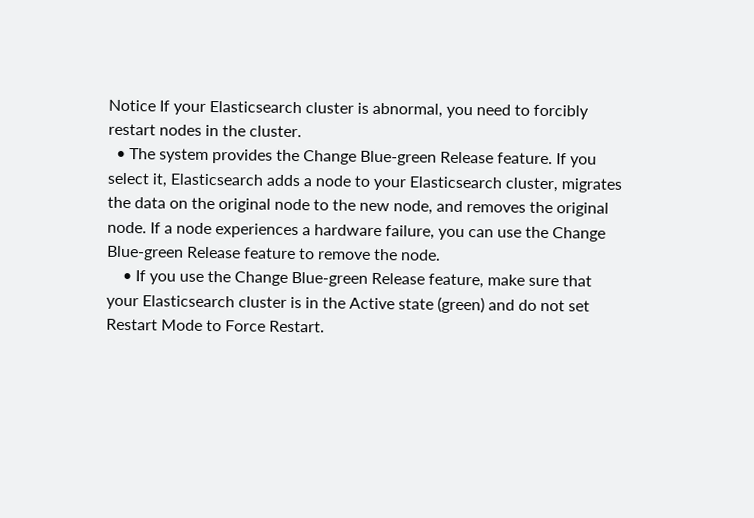Notice If your Elasticsearch cluster is abnormal, you need to forcibly restart nodes in the cluster.
  • The system provides the Change Blue-green Release feature. If you select it, Elasticsearch adds a node to your Elasticsearch cluster, migrates the data on the original node to the new node, and removes the original node. If a node experiences a hardware failure, you can use the Change Blue-green Release feature to remove the node.
    • If you use the Change Blue-green Release feature, make sure that your Elasticsearch cluster is in the Active state (green) and do not set Restart Mode to Force Restart.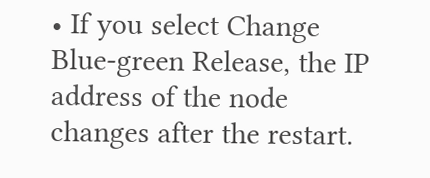• If you select Change Blue-green Release, the IP address of the node changes after the restart.